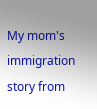My mom's immigration story from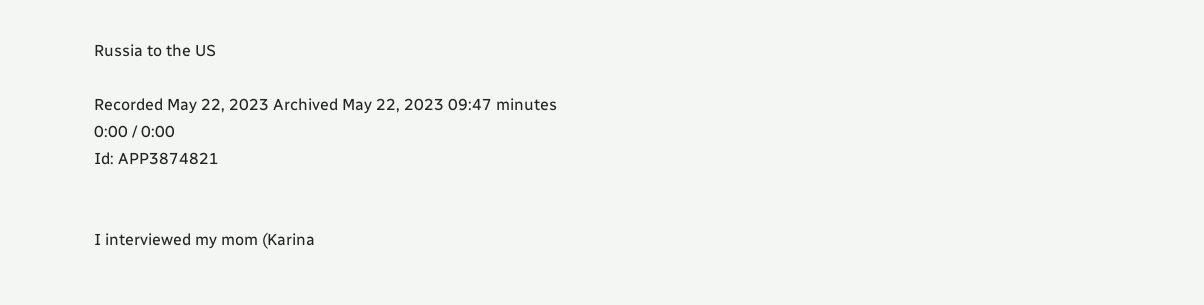Russia to the US

Recorded May 22, 2023 Archived May 22, 2023 09:47 minutes
0:00 / 0:00
Id: APP3874821


I interviewed my mom (Karina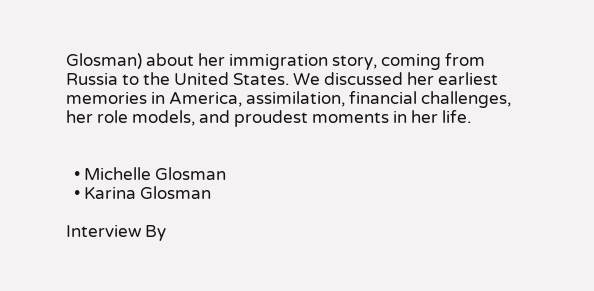Glosman) about her immigration story, coming from Russia to the United States. We discussed her earliest memories in America, assimilation, financial challenges, her role models, and proudest moments in her life.


  • Michelle Glosman
  • Karina Glosman

Interview By